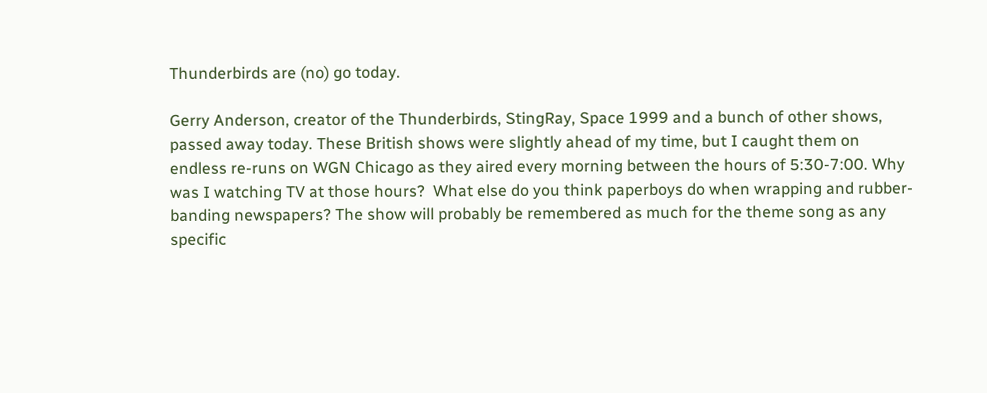Thunderbirds are (no) go today.

Gerry Anderson, creator of the Thunderbirds, StingRay, Space 1999 and a bunch of other shows, passed away today. These British shows were slightly ahead of my time, but I caught them on endless re-runs on WGN Chicago as they aired every morning between the hours of 5:30-7:00. Why was I watching TV at those hours?  What else do you think paperboys do when wrapping and rubber-banding newspapers? The show will probably be remembered as much for the theme song as any specific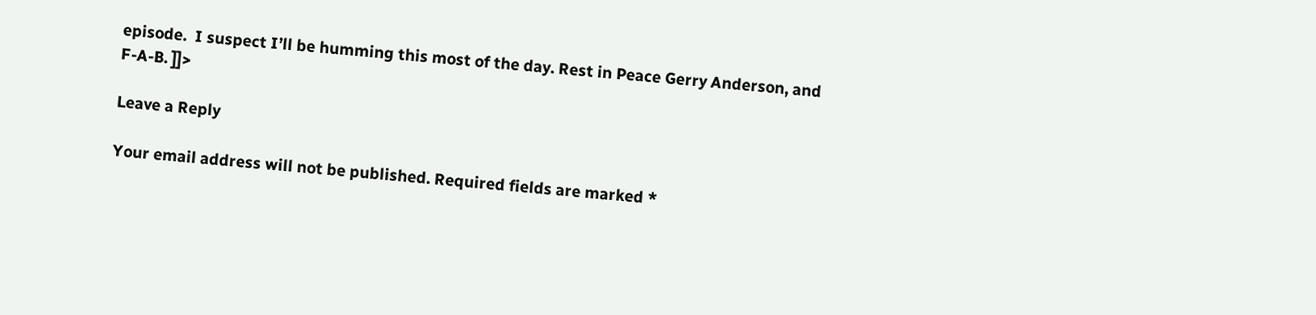episode.  I suspect I’ll be humming this most of the day. Rest in Peace Gerry Anderson, and F-A-B. ]]>

Leave a Reply

Your email address will not be published. Required fields are marked *